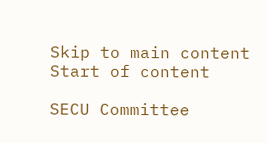Skip to main content Start of content

SECU Committee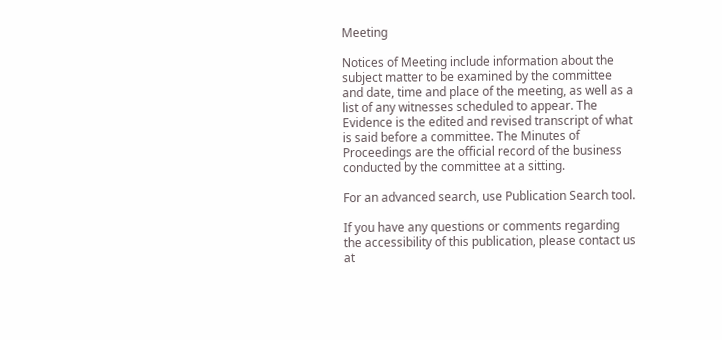Meeting

Notices of Meeting include information about the subject matter to be examined by the committee and date, time and place of the meeting, as well as a list of any witnesses scheduled to appear. The Evidence is the edited and revised transcript of what is said before a committee. The Minutes of Proceedings are the official record of the business conducted by the committee at a sitting.

For an advanced search, use Publication Search tool.

If you have any questions or comments regarding the accessibility of this publication, please contact us at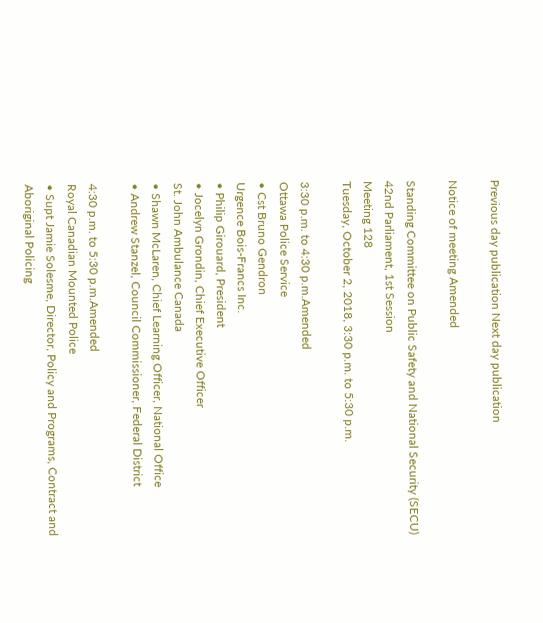Previous day publication Next day publication

Notice of meeting Amended

Standing Committee on Public Safety and National Security (SECU)
42nd Parliament, 1st Session
Meeting 128
Tuesday, October 2, 2018, 3:30 p.m. to 5:30 p.m.

3:30 p.m. to 4:30 p.m.Amended
Ottawa Police Service
• Cst Bruno Gendron
Urgence Bois-Francs Inc.
• Philip Girouard, President
• Jocelyn Grondin, Chief Executive Officer
St. John Ambulance Canada
• Shawn McLaren, Chief Learning Officer, National Office
• Andrew Stanzel, Council Commissioner, Federal District

4:30 p.m. to 5:30 p.m.Amended
Royal Canadian Mounted Police
• Supt Jamie Solesme, Director, Policy and Programs, Contract and Aboriginal Policing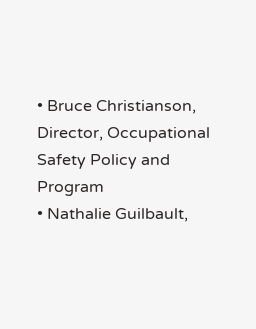• Bruce Christianson, Director, Occupational Safety Policy and Program
• Nathalie Guilbault,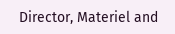Director, Materiel and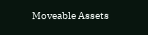Moveable Assets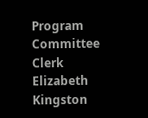Program
Committee Clerk
Elizabeth Kingston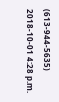(613-944-5635)
2018-10-01 4:28 p.m.